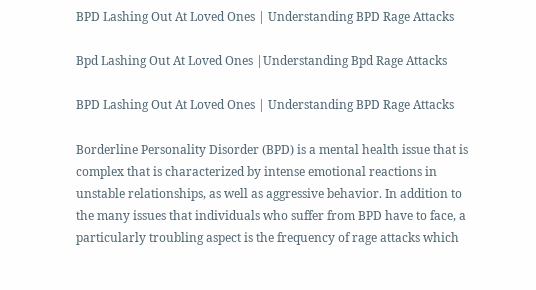BPD Lashing Out At Loved Ones | Understanding BPD Rage Attacks

Bpd Lashing Out At Loved Ones |Understanding Bpd Rage Attacks

BPD Lashing Out At Loved Ones | Understanding BPD Rage Attacks

Borderline Personality Disorder (BPD) is a mental health issue that is complex that is characterized by intense emotional reactions in unstable relationships, as well as aggressive behavior. In addition to the many issues that individuals who suffer from BPD have to face, a particularly troubling aspect is the frequency of rage attacks which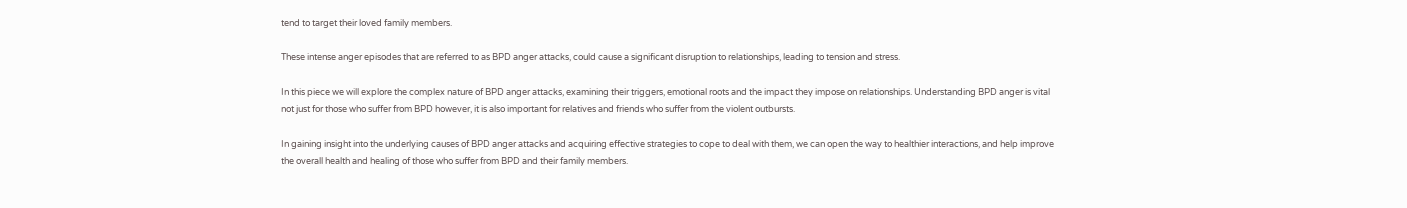tend to target their loved family members.

These intense anger episodes that are referred to as BPD anger attacks, could cause a significant disruption to relationships, leading to tension and stress.

In this piece we will explore the complex nature of BPD anger attacks, examining their triggers, emotional roots and the impact they impose on relationships. Understanding BPD anger is vital not just for those who suffer from BPD however, it is also important for relatives and friends who suffer from the violent outbursts.

In gaining insight into the underlying causes of BPD anger attacks and acquiring effective strategies to cope to deal with them, we can open the way to healthier interactions, and help improve the overall health and healing of those who suffer from BPD and their family members.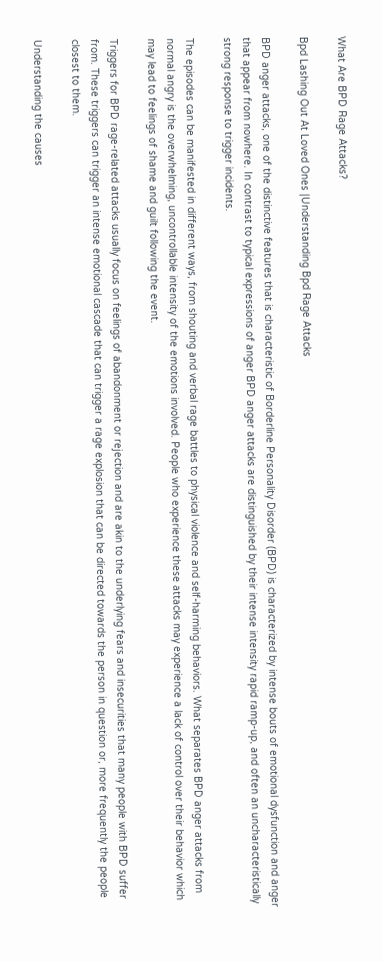What Are BPD Rage Attacks?

Bpd Lashing Out At Loved Ones |Understanding Bpd Rage Attacks

BPD anger attacks, one of the distinctive features that is characteristic of Borderline Personality Disorder (BPD) is characterized by intense bouts of emotional dysfunction and anger that appear from nowhere. In contrast to typical expressions of anger BPD anger attacks are distinguished by their intense intensity rapid ramp-up, and often an uncharacteristically strong response to trigger incidents.

The episodes can be manifested in different ways, from shouting and verbal rage battles to physical violence and self-harming behaviors. What separates BPD anger attacks from normal angry is the overwhelming, uncontrollable intensity of the emotions involved. People who experience these attacks may experience a lack of control over their behavior which may lead to feelings of shame and guilt following the event.

Triggers for BPD rage-related attacks usually focus on feelings of abandonment or rejection and are akin to the underlying fears and insecurities that many people with BPD suffer from. These triggers can trigger an intense emotional cascade that can trigger a rage explosion that can be directed towards the person in question or, more frequently the people closest to them.

Understanding the causes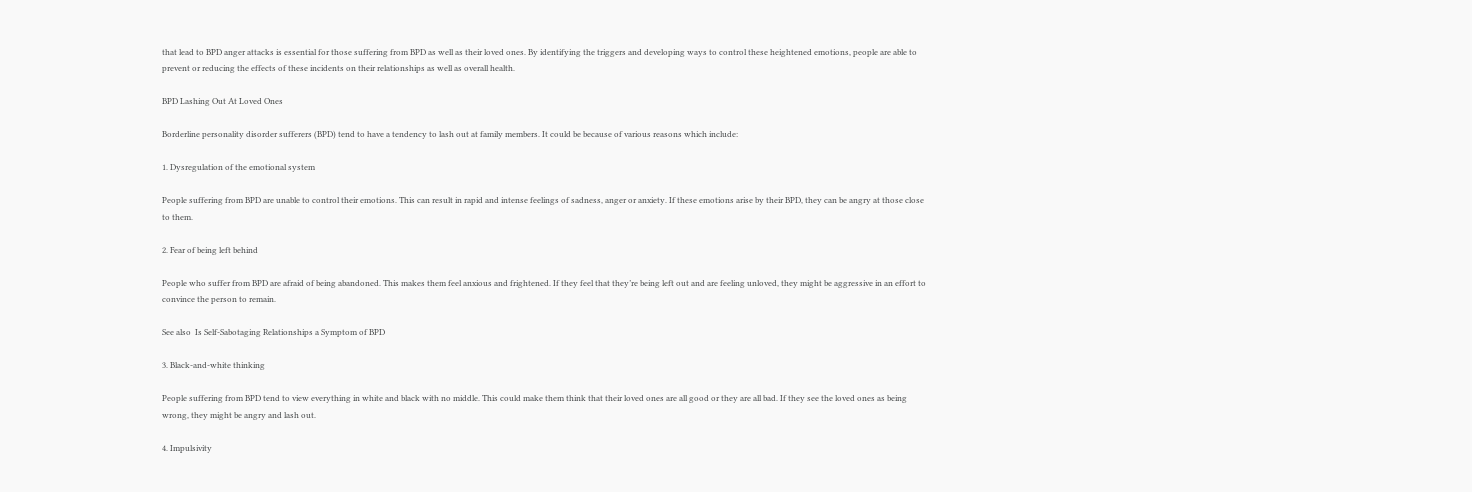that lead to BPD anger attacks is essential for those suffering from BPD as well as their loved ones. By identifying the triggers and developing ways to control these heightened emotions, people are able to prevent or reducing the effects of these incidents on their relationships as well as overall health.

BPD Lashing Out At Loved Ones

Borderline personality disorder sufferers (BPD) tend to have a tendency to lash out at family members. It could be because of various reasons which include:

1. Dysregulation of the emotional system

People suffering from BPD are unable to control their emotions. This can result in rapid and intense feelings of sadness, anger or anxiety. If these emotions arise by their BPD, they can be angry at those close to them.

2. Fear of being left behind

People who suffer from BPD are afraid of being abandoned. This makes them feel anxious and frightened. If they feel that they’re being left out and are feeling unloved, they might be aggressive in an effort to convince the person to remain.

See also  Is Self-Sabotaging Relationships a Symptom of BPD

3. Black-and-white thinking

People suffering from BPD tend to view everything in white and black with no middle. This could make them think that their loved ones are all good or they are all bad. If they see the loved ones as being wrong, they might be angry and lash out.

4. Impulsivity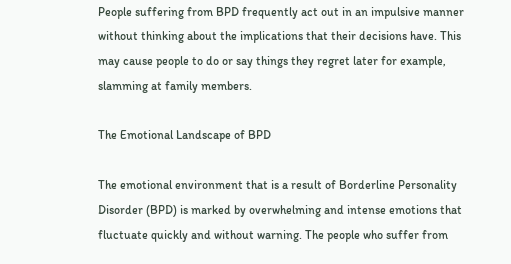People suffering from BPD frequently act out in an impulsive manner without thinking about the implications that their decisions have. This may cause people to do or say things they regret later for example, slamming at family members.

The Emotional Landscape of BPD

The emotional environment that is a result of Borderline Personality Disorder (BPD) is marked by overwhelming and intense emotions that fluctuate quickly and without warning. The people who suffer from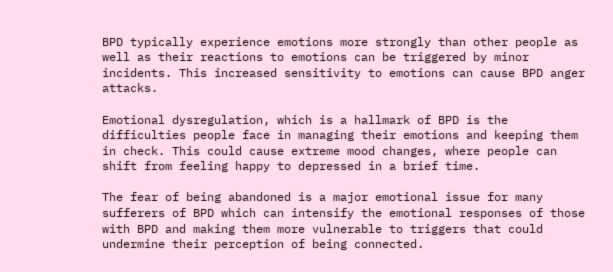BPD typically experience emotions more strongly than other people as well as their reactions to emotions can be triggered by minor incidents. This increased sensitivity to emotions can cause BPD anger attacks.

Emotional dysregulation, which is a hallmark of BPD is the difficulties people face in managing their emotions and keeping them in check. This could cause extreme mood changes, where people can shift from feeling happy to depressed in a brief time.

The fear of being abandoned is a major emotional issue for many sufferers of BPD which can intensify the emotional responses of those with BPD and making them more vulnerable to triggers that could undermine their perception of being connected.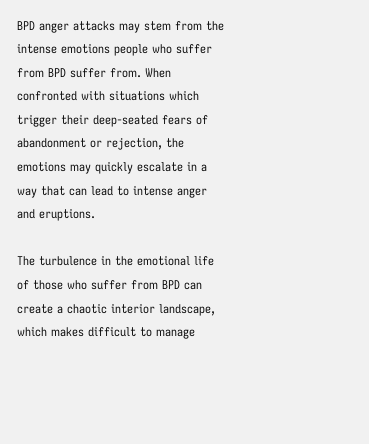BPD anger attacks may stem from the intense emotions people who suffer from BPD suffer from. When confronted with situations which trigger their deep-seated fears of abandonment or rejection, the emotions may quickly escalate in a way that can lead to intense anger and eruptions.

The turbulence in the emotional life of those who suffer from BPD can create a chaotic interior landscape, which makes difficult to manage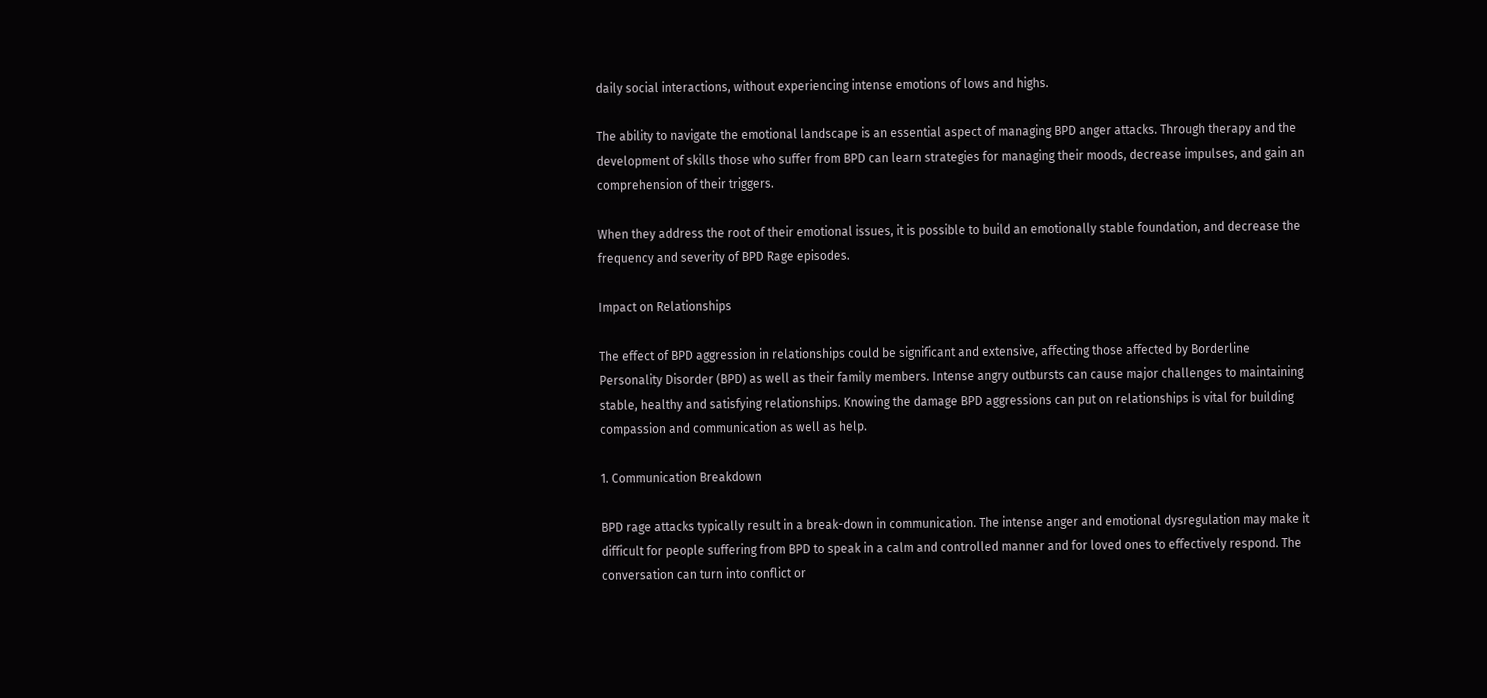daily social interactions, without experiencing intense emotions of lows and highs.

The ability to navigate the emotional landscape is an essential aspect of managing BPD anger attacks. Through therapy and the development of skills those who suffer from BPD can learn strategies for managing their moods, decrease impulses, and gain an comprehension of their triggers.

When they address the root of their emotional issues, it is possible to build an emotionally stable foundation, and decrease the frequency and severity of BPD Rage episodes.

Impact on Relationships

The effect of BPD aggression in relationships could be significant and extensive, affecting those affected by Borderline Personality Disorder (BPD) as well as their family members. Intense angry outbursts can cause major challenges to maintaining stable, healthy and satisfying relationships. Knowing the damage BPD aggressions can put on relationships is vital for building compassion and communication as well as help.

1. Communication Breakdown

BPD rage attacks typically result in a break-down in communication. The intense anger and emotional dysregulation may make it difficult for people suffering from BPD to speak in a calm and controlled manner and for loved ones to effectively respond. The conversation can turn into conflict or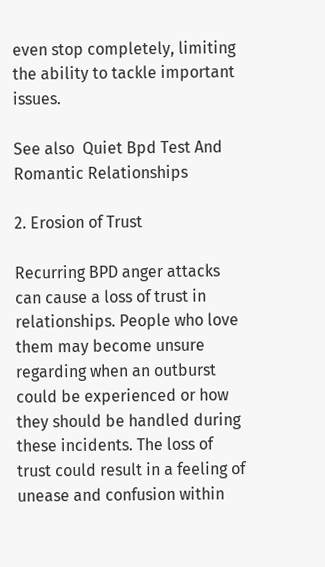even stop completely, limiting the ability to tackle important issues.

See also  Quiet Bpd Test And Romantic Relationships

2. Erosion of Trust

Recurring BPD anger attacks can cause a loss of trust in relationships. People who love them may become unsure regarding when an outburst could be experienced or how they should be handled during these incidents. The loss of trust could result in a feeling of unease and confusion within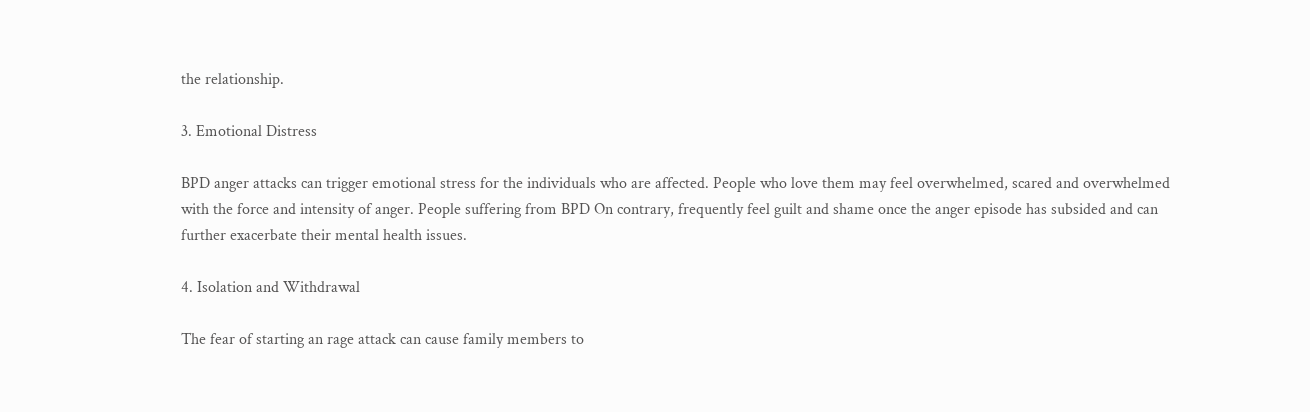the relationship.

3. Emotional Distress

BPD anger attacks can trigger emotional stress for the individuals who are affected. People who love them may feel overwhelmed, scared and overwhelmed with the force and intensity of anger. People suffering from BPD On contrary, frequently feel guilt and shame once the anger episode has subsided and can further exacerbate their mental health issues.

4. Isolation and Withdrawal

The fear of starting an rage attack can cause family members to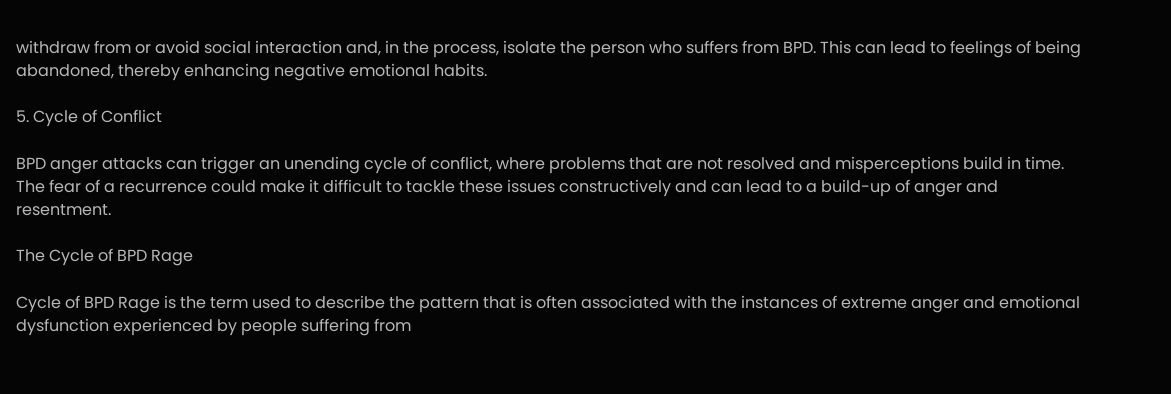withdraw from or avoid social interaction and, in the process, isolate the person who suffers from BPD. This can lead to feelings of being abandoned, thereby enhancing negative emotional habits.

5. Cycle of Conflict

BPD anger attacks can trigger an unending cycle of conflict, where problems that are not resolved and misperceptions build in time. The fear of a recurrence could make it difficult to tackle these issues constructively and can lead to a build-up of anger and resentment.

The Cycle of BPD Rage

Cycle of BPD Rage is the term used to describe the pattern that is often associated with the instances of extreme anger and emotional dysfunction experienced by people suffering from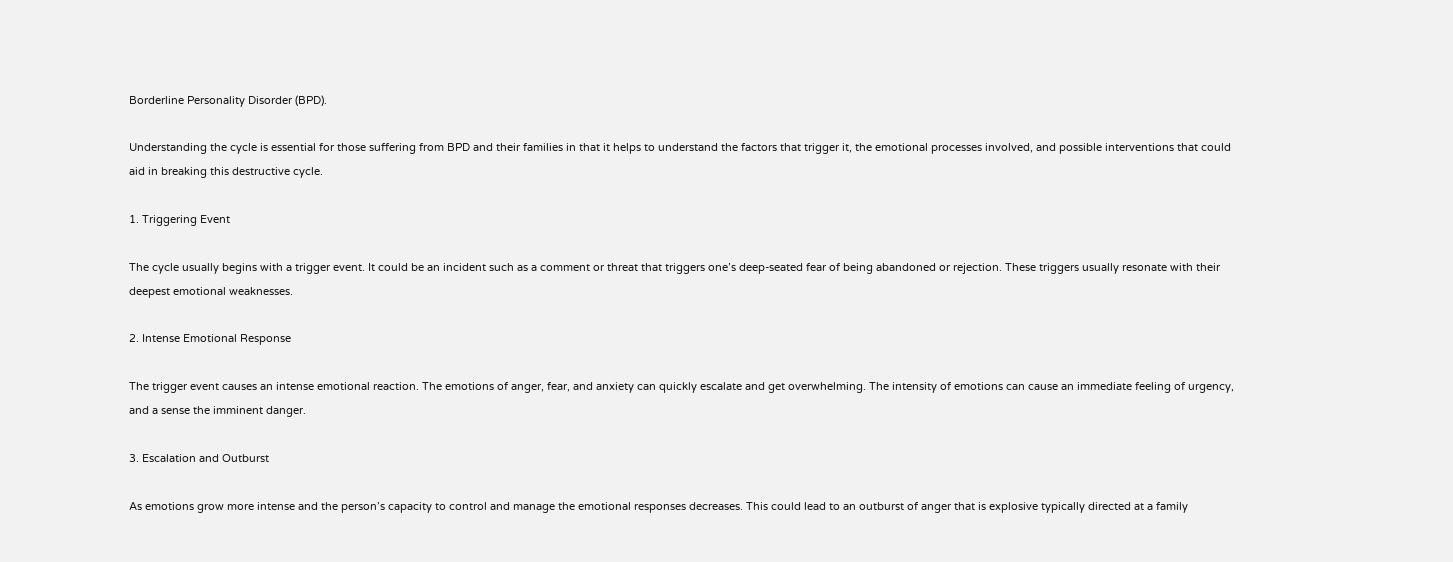Borderline Personality Disorder (BPD).

Understanding the cycle is essential for those suffering from BPD and their families in that it helps to understand the factors that trigger it, the emotional processes involved, and possible interventions that could aid in breaking this destructive cycle.

1. Triggering Event

The cycle usually begins with a trigger event. It could be an incident such as a comment or threat that triggers one’s deep-seated fear of being abandoned or rejection. These triggers usually resonate with their deepest emotional weaknesses.

2. Intense Emotional Response

The trigger event causes an intense emotional reaction. The emotions of anger, fear, and anxiety can quickly escalate and get overwhelming. The intensity of emotions can cause an immediate feeling of urgency, and a sense the imminent danger.

3. Escalation and Outburst

As emotions grow more intense and the person’s capacity to control and manage the emotional responses decreases. This could lead to an outburst of anger that is explosive typically directed at a family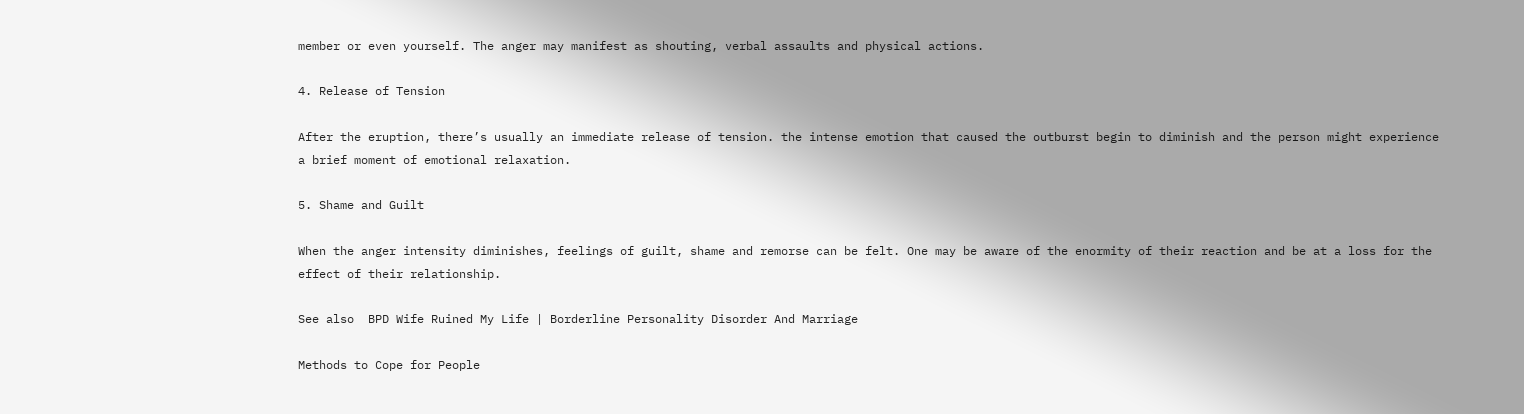member or even yourself. The anger may manifest as shouting, verbal assaults and physical actions.

4. Release of Tension

After the eruption, there’s usually an immediate release of tension. the intense emotion that caused the outburst begin to diminish and the person might experience a brief moment of emotional relaxation.

5. Shame and Guilt

When the anger intensity diminishes, feelings of guilt, shame and remorse can be felt. One may be aware of the enormity of their reaction and be at a loss for the effect of their relationship.

See also  BPD Wife Ruined My Life | Borderline Personality Disorder And Marriage

Methods to Cope for People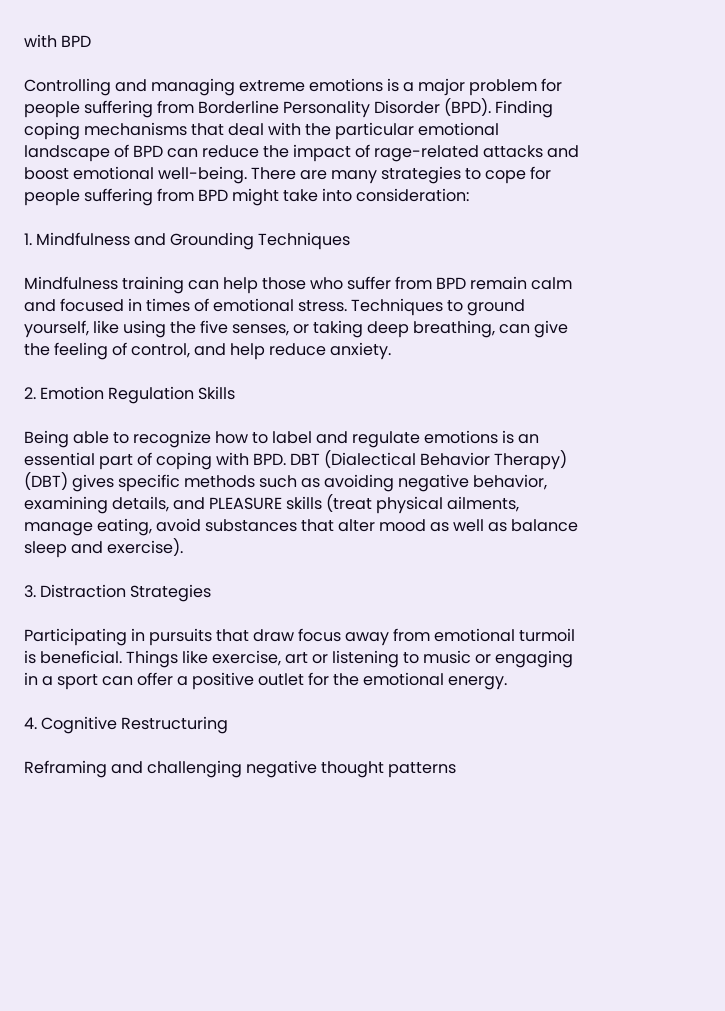with BPD

Controlling and managing extreme emotions is a major problem for people suffering from Borderline Personality Disorder (BPD). Finding coping mechanisms that deal with the particular emotional landscape of BPD can reduce the impact of rage-related attacks and boost emotional well-being. There are many strategies to cope for people suffering from BPD might take into consideration:

1. Mindfulness and Grounding Techniques

Mindfulness training can help those who suffer from BPD remain calm and focused in times of emotional stress. Techniques to ground yourself, like using the five senses, or taking deep breathing, can give the feeling of control, and help reduce anxiety.

2. Emotion Regulation Skills

Being able to recognize how to label and regulate emotions is an essential part of coping with BPD. DBT (Dialectical Behavior Therapy) (DBT) gives specific methods such as avoiding negative behavior, examining details, and PLEASURE skills (treat physical ailments, manage eating, avoid substances that alter mood as well as balance sleep and exercise).

3. Distraction Strategies

Participating in pursuits that draw focus away from emotional turmoil is beneficial. Things like exercise, art or listening to music or engaging in a sport can offer a positive outlet for the emotional energy.

4. Cognitive Restructuring

Reframing and challenging negative thought patterns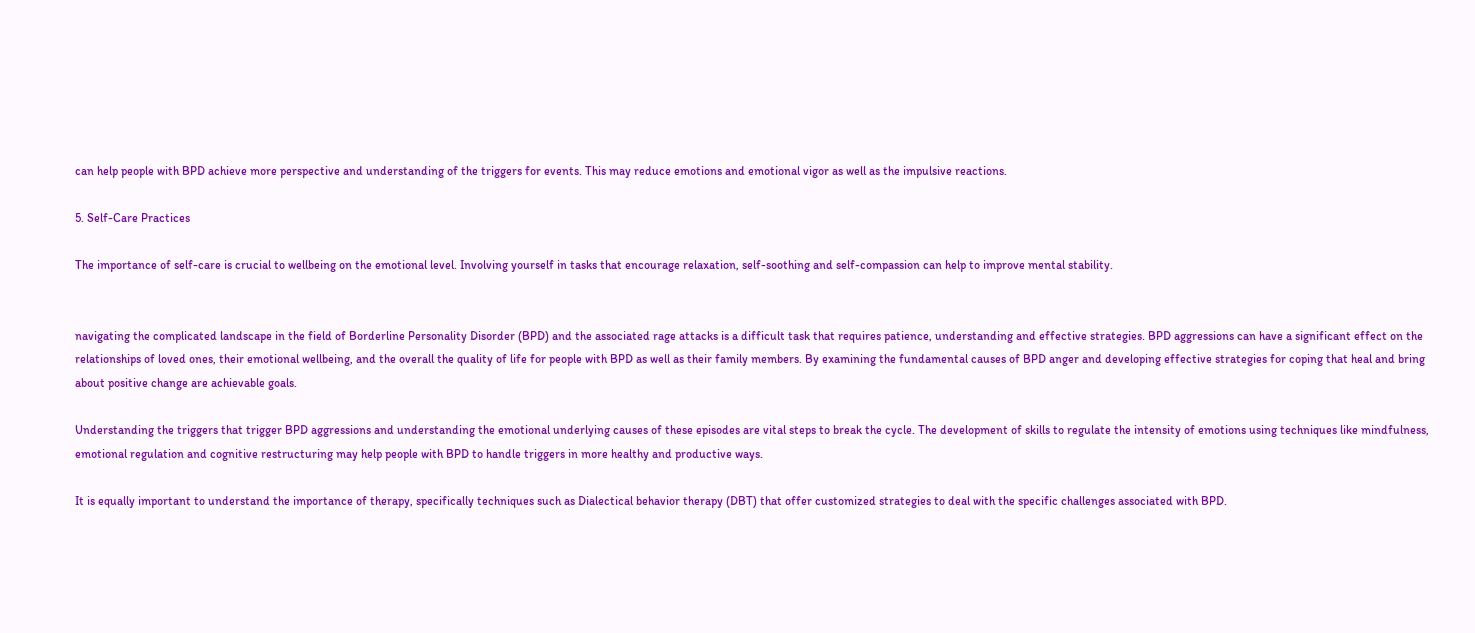can help people with BPD achieve more perspective and understanding of the triggers for events. This may reduce emotions and emotional vigor as well as the impulsive reactions.

5. Self-Care Practices

The importance of self-care is crucial to wellbeing on the emotional level. Involving yourself in tasks that encourage relaxation, self-soothing and self-compassion can help to improve mental stability.


navigating the complicated landscape in the field of Borderline Personality Disorder (BPD) and the associated rage attacks is a difficult task that requires patience, understanding and effective strategies. BPD aggressions can have a significant effect on the relationships of loved ones, their emotional wellbeing, and the overall the quality of life for people with BPD as well as their family members. By examining the fundamental causes of BPD anger and developing effective strategies for coping that heal and bring about positive change are achievable goals.

Understanding the triggers that trigger BPD aggressions and understanding the emotional underlying causes of these episodes are vital steps to break the cycle. The development of skills to regulate the intensity of emotions using techniques like mindfulness, emotional regulation and cognitive restructuring may help people with BPD to handle triggers in more healthy and productive ways.

It is equally important to understand the importance of therapy, specifically techniques such as Dialectical behavior therapy (DBT) that offer customized strategies to deal with the specific challenges associated with BPD.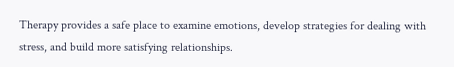Therapy provides a safe place to examine emotions, develop strategies for dealing with stress, and build more satisfying relationships.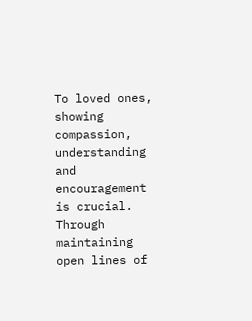To loved ones, showing compassion, understanding and encouragement is crucial. Through maintaining open lines of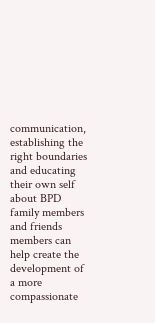communication, establishing the right boundaries and educating their own self about BPD family members and friends members can help create the development of a more compassionate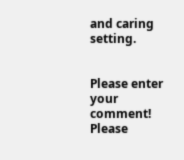and caring setting.


Please enter your comment!
Please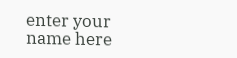enter your name here